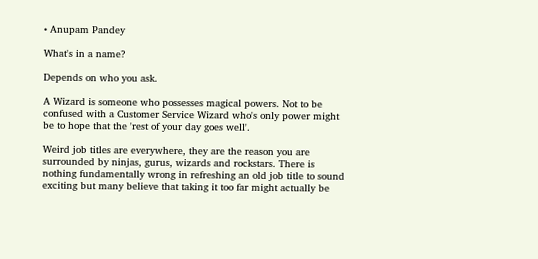• Anupam Pandey

What's in a name?

Depends on who you ask.

A Wizard is someone who possesses magical powers. Not to be confused with a Customer Service Wizard who's only power might be to hope that the 'rest of your day goes well'.

Weird job titles are everywhere, they are the reason you are surrounded by ninjas, gurus, wizards and rockstars. There is nothing fundamentally wrong in refreshing an old job title to sound exciting but many believe that taking it too far might actually be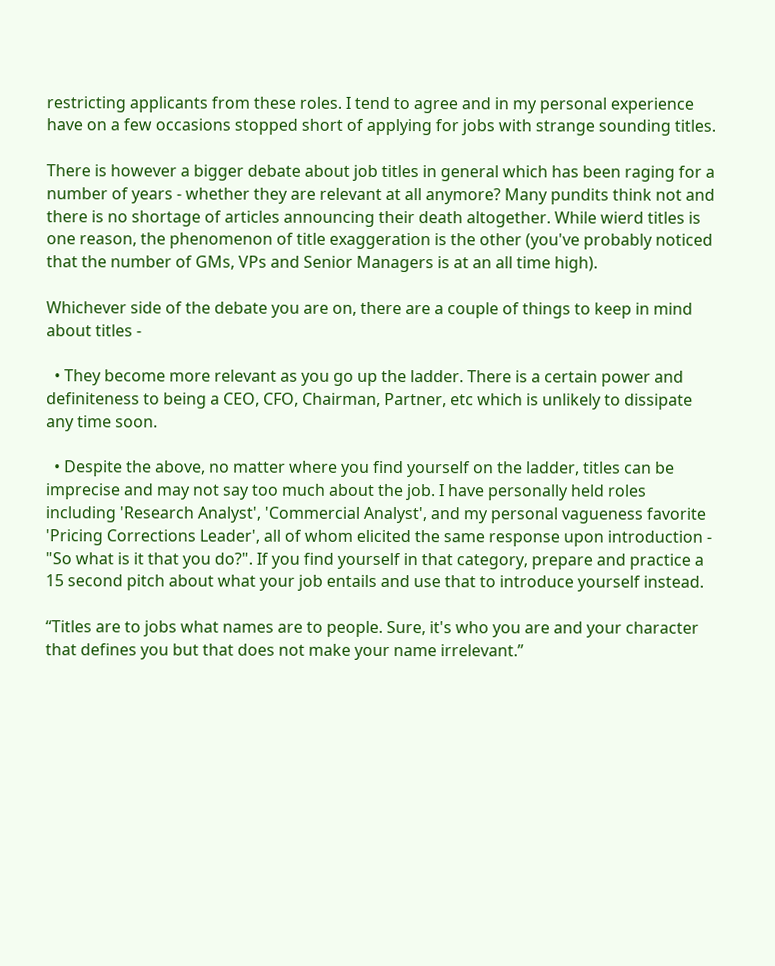restricting applicants from these roles. I tend to agree and in my personal experience have on a few occasions stopped short of applying for jobs with strange sounding titles.

There is however a bigger debate about job titles in general which has been raging for a number of years - whether they are relevant at all anymore? Many pundits think not and there is no shortage of articles announcing their death altogether. While wierd titles is one reason, the phenomenon of title exaggeration is the other (you've probably noticed that the number of GMs, VPs and Senior Managers is at an all time high).

Whichever side of the debate you are on, there are a couple of things to keep in mind about titles -

  • They become more relevant as you go up the ladder. There is a certain power and definiteness to being a CEO, CFO, Chairman, Partner, etc which is unlikely to dissipate any time soon.

  • Despite the above, no matter where you find yourself on the ladder, titles can be imprecise and may not say too much about the job. I have personally held roles including 'Research Analyst', 'Commercial Analyst', and my personal vagueness favorite 'Pricing Corrections Leader', all of whom elicited the same response upon introduction - "So what is it that you do?". If you find yourself in that category, prepare and practice a 15 second pitch about what your job entails and use that to introduce yourself instead.

“Titles are to jobs what names are to people. Sure, it's who you are and your character that defines you but that does not make your name irrelevant.”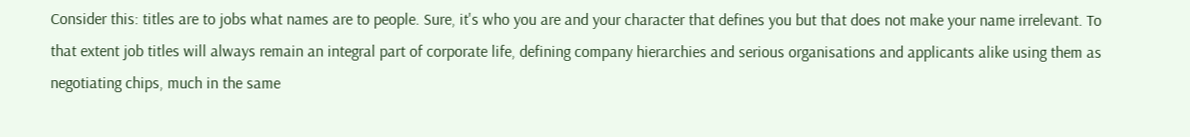Consider this: titles are to jobs what names are to people. Sure, it's who you are and your character that defines you but that does not make your name irrelevant. To that extent job titles will always remain an integral part of corporate life, defining company hierarchies and serious organisations and applicants alike using them as negotiating chips, much in the same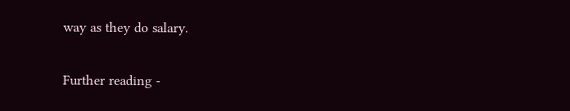way as they do salary.

Further reading -